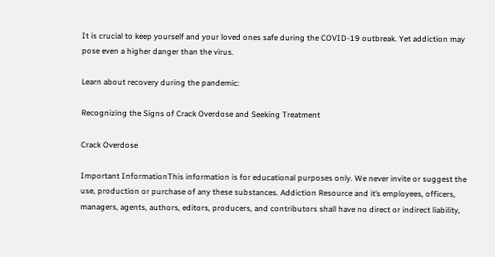It is crucial to keep yourself and your loved ones safe during the COVID-19 outbreak. Yet addiction may pose even a higher danger than the virus.

Learn about recovery during the pandemic:

Recognizing the Signs of Crack Overdose and Seeking Treatment

Crack Overdose

Important InformationThis information is for educational purposes only. We never invite or suggest the use, production or purchase of any these substances. Addiction Resource and it’s employees, officers, managers, agents, authors, editors, producers, and contributors shall have no direct or indirect liability,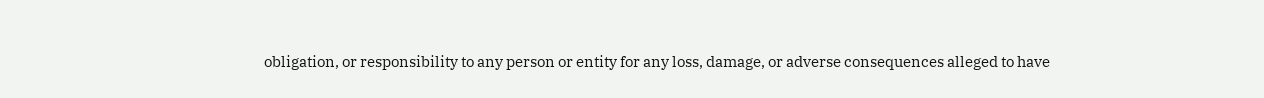obligation, or responsibility to any person or entity for any loss, damage, or adverse consequences alleged to have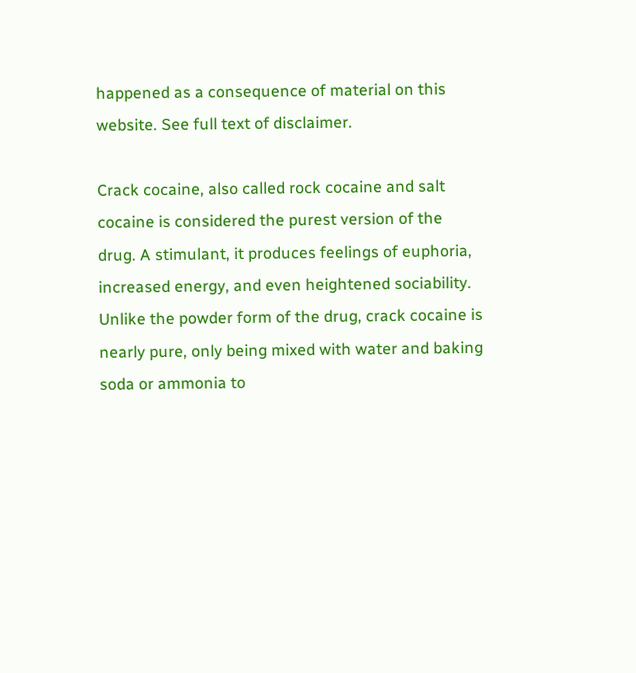happened as a consequence of material on this website. See full text of disclaimer.

Crack cocaine, also called rock cocaine and salt cocaine is considered the purest version of the drug. A stimulant, it produces feelings of euphoria, increased energy, and even heightened sociability. Unlike the powder form of the drug, crack cocaine is nearly pure, only being mixed with water and baking soda or ammonia to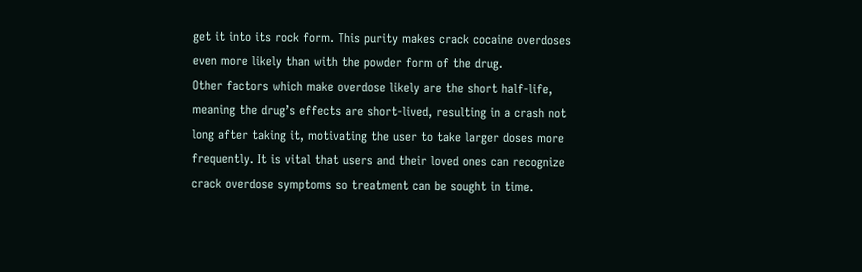get it into its rock form. This purity makes crack cocaine overdoses even more likely than with the powder form of the drug.
Other factors which make overdose likely are the short half-life, meaning the drug’s effects are short-lived, resulting in a crash not long after taking it, motivating the user to take larger doses more frequently. It is vital that users and their loved ones can recognize crack overdose symptoms so treatment can be sought in time.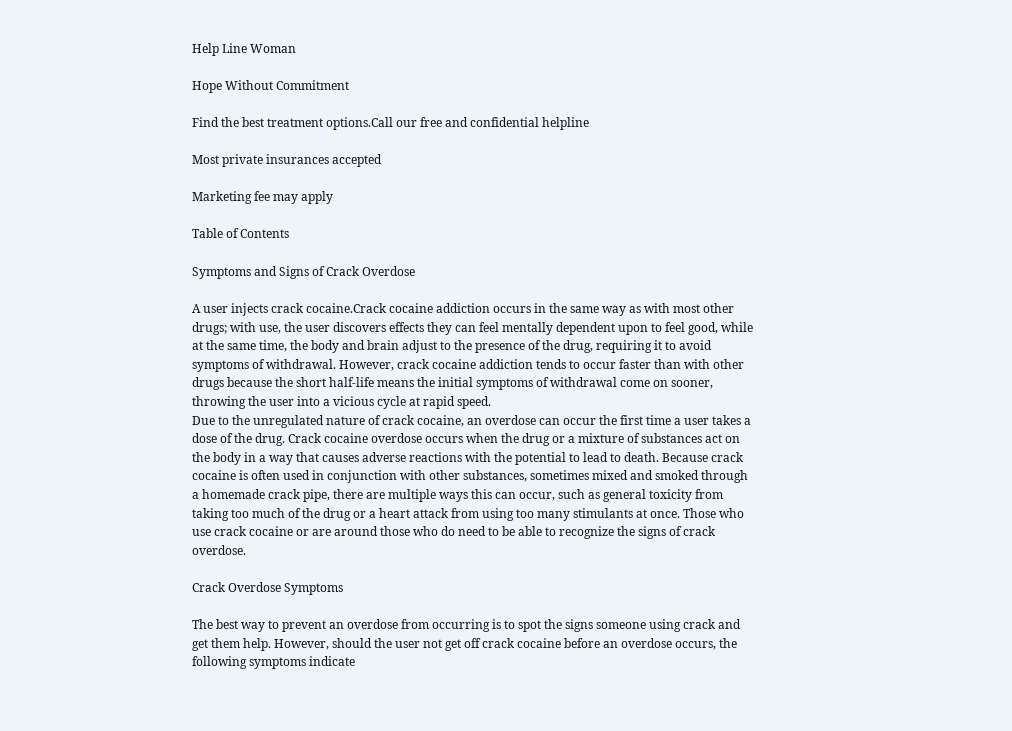Help Line Woman

Hope Without Commitment

Find the best treatment options.Call our free and confidential helpline

Most private insurances accepted

Marketing fee may apply

Table of Contents

Symptoms and Signs of Crack Overdose

A user injects crack cocaine.Crack cocaine addiction occurs in the same way as with most other drugs; with use, the user discovers effects they can feel mentally dependent upon to feel good, while at the same time, the body and brain adjust to the presence of the drug, requiring it to avoid symptoms of withdrawal. However, crack cocaine addiction tends to occur faster than with other drugs because the short half-life means the initial symptoms of withdrawal come on sooner, throwing the user into a vicious cycle at rapid speed.
Due to the unregulated nature of crack cocaine, an overdose can occur the first time a user takes a dose of the drug. Crack cocaine overdose occurs when the drug or a mixture of substances act on the body in a way that causes adverse reactions with the potential to lead to death. Because crack cocaine is often used in conjunction with other substances, sometimes mixed and smoked through a homemade crack pipe, there are multiple ways this can occur, such as general toxicity from taking too much of the drug or a heart attack from using too many stimulants at once. Those who use crack cocaine or are around those who do need to be able to recognize the signs of crack overdose.

Crack Overdose Symptoms

The best way to prevent an overdose from occurring is to spot the signs someone using crack and get them help. However, should the user not get off crack cocaine before an overdose occurs, the following symptoms indicate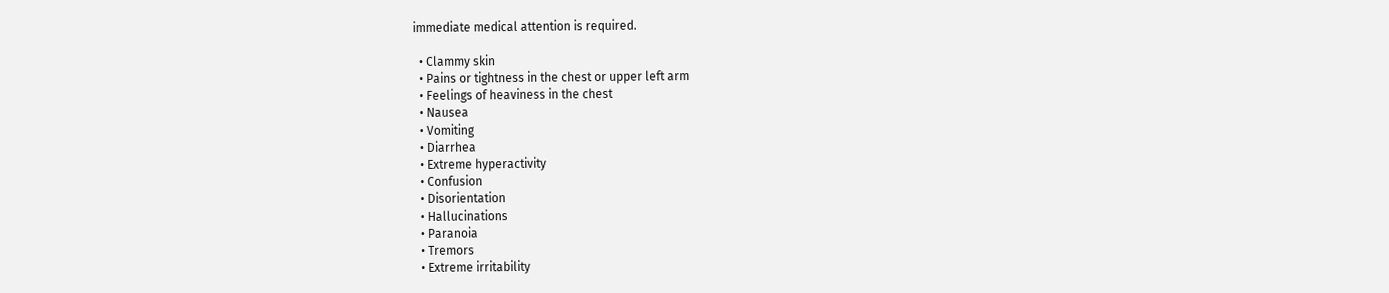immediate medical attention is required.

  • Clammy skin
  • Pains or tightness in the chest or upper left arm
  • Feelings of heaviness in the chest
  • Nausea
  • Vomiting
  • Diarrhea
  • Extreme hyperactivity
  • Confusion
  • Disorientation
  • Hallucinations
  • Paranoia
  • Tremors
  • Extreme irritability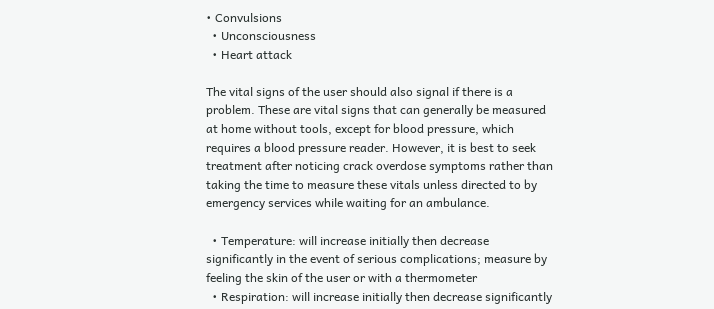• Convulsions
  • Unconsciousness
  • Heart attack

The vital signs of the user should also signal if there is a problem. These are vital signs that can generally be measured at home without tools, except for blood pressure, which requires a blood pressure reader. However, it is best to seek treatment after noticing crack overdose symptoms rather than taking the time to measure these vitals unless directed to by emergency services while waiting for an ambulance.

  • Temperature: will increase initially then decrease significantly in the event of serious complications; measure by feeling the skin of the user or with a thermometer
  • Respiration: will increase initially then decrease significantly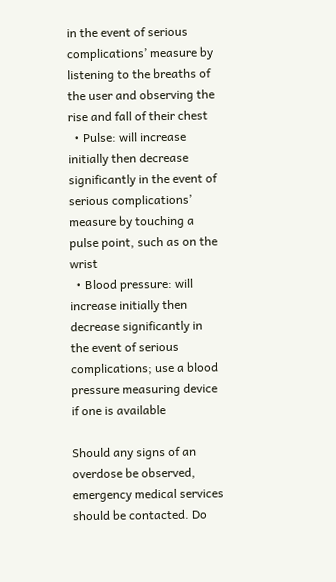in the event of serious complications’ measure by listening to the breaths of the user and observing the rise and fall of their chest
  • Pulse: will increase initially then decrease significantly in the event of serious complications’ measure by touching a pulse point, such as on the wrist
  • Blood pressure: will increase initially then decrease significantly in the event of serious complications; use a blood pressure measuring device if one is available

Should any signs of an overdose be observed, emergency medical services should be contacted. Do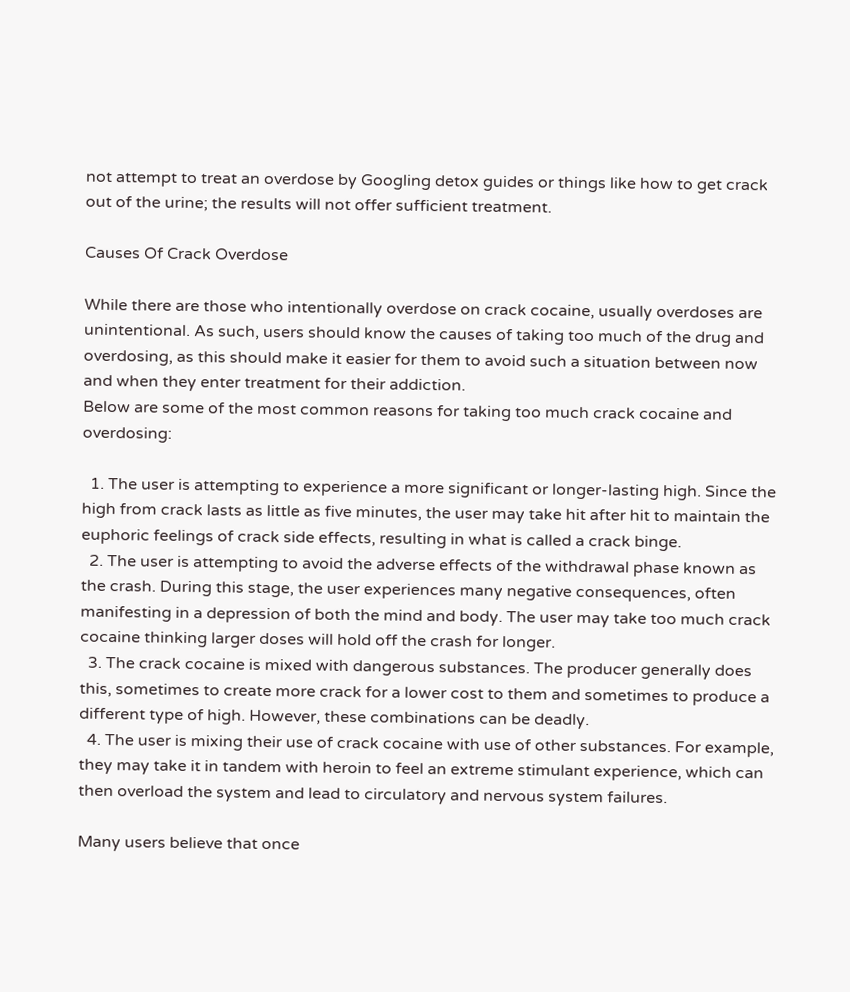not attempt to treat an overdose by Googling detox guides or things like how to get crack out of the urine; the results will not offer sufficient treatment.

Causes Of Crack Overdose

While there are those who intentionally overdose on crack cocaine, usually overdoses are unintentional. As such, users should know the causes of taking too much of the drug and overdosing, as this should make it easier for them to avoid such a situation between now and when they enter treatment for their addiction.
Below are some of the most common reasons for taking too much crack cocaine and overdosing:

  1. The user is attempting to experience a more significant or longer-lasting high. Since the high from crack lasts as little as five minutes, the user may take hit after hit to maintain the euphoric feelings of crack side effects, resulting in what is called a crack binge.
  2. The user is attempting to avoid the adverse effects of the withdrawal phase known as the crash. During this stage, the user experiences many negative consequences, often manifesting in a depression of both the mind and body. The user may take too much crack cocaine thinking larger doses will hold off the crash for longer.
  3. The crack cocaine is mixed with dangerous substances. The producer generally does this, sometimes to create more crack for a lower cost to them and sometimes to produce a different type of high. However, these combinations can be deadly.
  4. The user is mixing their use of crack cocaine with use of other substances. For example, they may take it in tandem with heroin to feel an extreme stimulant experience, which can then overload the system and lead to circulatory and nervous system failures.

Many users believe that once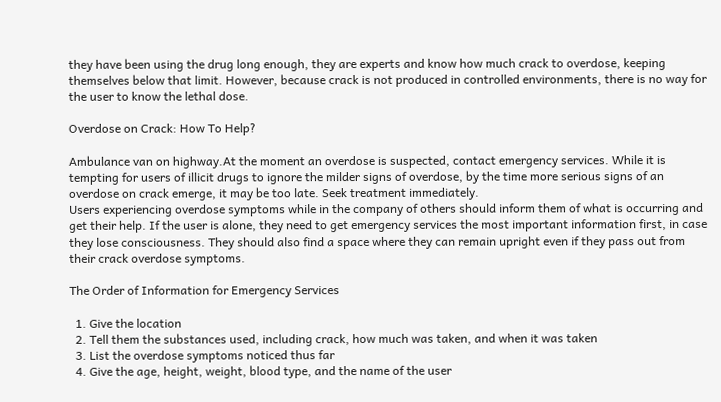they have been using the drug long enough, they are experts and know how much crack to overdose, keeping themselves below that limit. However, because crack is not produced in controlled environments, there is no way for the user to know the lethal dose.

Overdose on Crack: How To Help?

Ambulance van on highway.At the moment an overdose is suspected, contact emergency services. While it is tempting for users of illicit drugs to ignore the milder signs of overdose, by the time more serious signs of an overdose on crack emerge, it may be too late. Seek treatment immediately.
Users experiencing overdose symptoms while in the company of others should inform them of what is occurring and get their help. If the user is alone, they need to get emergency services the most important information first, in case they lose consciousness. They should also find a space where they can remain upright even if they pass out from their crack overdose symptoms.

The Order of Information for Emergency Services

  1. Give the location
  2. Tell them the substances used, including crack, how much was taken, and when it was taken
  3. List the overdose symptoms noticed thus far
  4. Give the age, height, weight, blood type, and the name of the user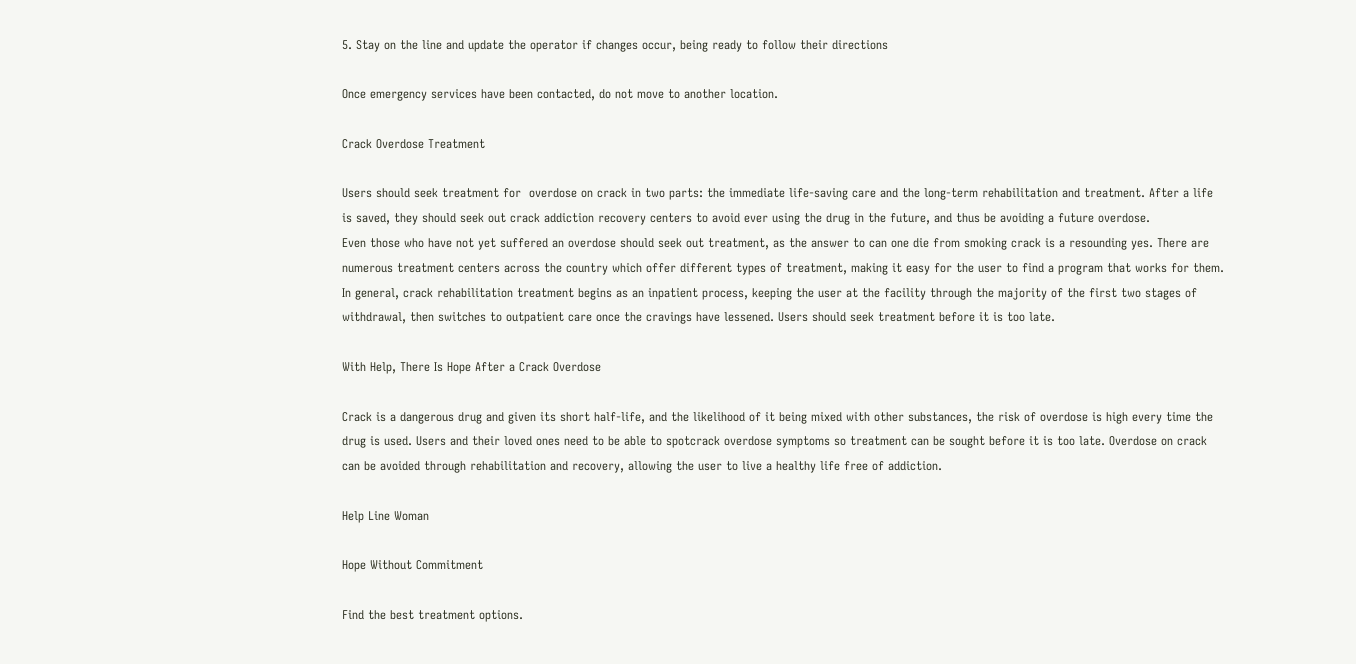5. Stay on the line and update the operator if changes occur, being ready to follow their directions

Once emergency services have been contacted, do not move to another location.

Crack Overdose Treatment

Users should seek treatment for  overdose on crack in two parts: the immediate life-saving care and the long-term rehabilitation and treatment. After a life is saved, they should seek out crack addiction recovery centers to avoid ever using the drug in the future, and thus be avoiding a future overdose.
Even those who have not yet suffered an overdose should seek out treatment, as the answer to can one die from smoking crack is a resounding yes. There are numerous treatment centers across the country which offer different types of treatment, making it easy for the user to find a program that works for them. In general, crack rehabilitation treatment begins as an inpatient process, keeping the user at the facility through the majority of the first two stages of withdrawal, then switches to outpatient care once the cravings have lessened. Users should seek treatment before it is too late.

With Help, There Is Hope After a Crack Overdose

Crack is a dangerous drug and given its short half-life, and the likelihood of it being mixed with other substances, the risk of overdose is high every time the drug is used. Users and their loved ones need to be able to spotcrack overdose symptoms so treatment can be sought before it is too late. Overdose on crack can be avoided through rehabilitation and recovery, allowing the user to live a healthy life free of addiction.

Help Line Woman

Hope Without Commitment

Find the best treatment options.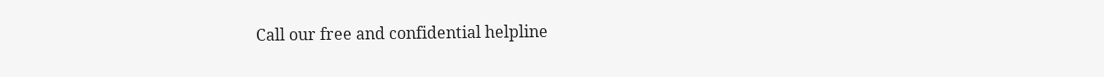Call our free and confidential helpline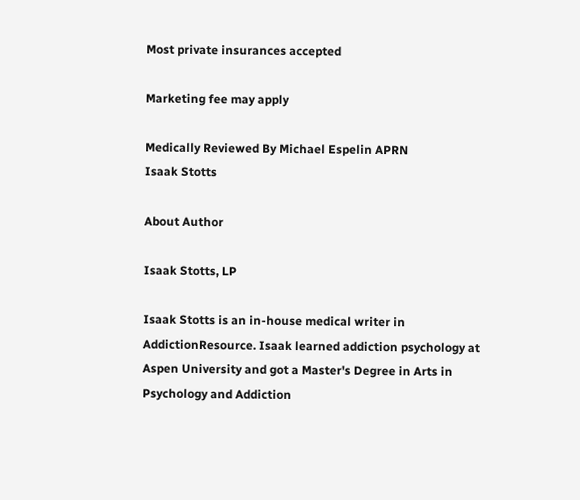Most private insurances accepted

Marketing fee may apply

Medically Reviewed By Michael Espelin APRN
Isaak Stotts

About Author

Isaak Stotts, LP

Isaak Stotts is an in-house medical writer in AddictionResource. Isaak learned addiction psychology at Aspen University and got a Master's Degree in Arts in Psychology and Addiction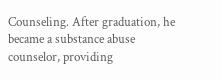Counseling. After graduation, he became a substance abuse counselor, providing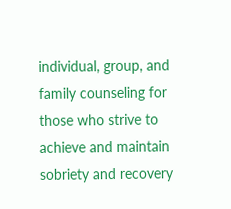individual, group, and family counseling for those who strive to achieve and maintain sobriety and recovery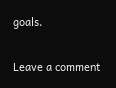goals.


Leave a comment